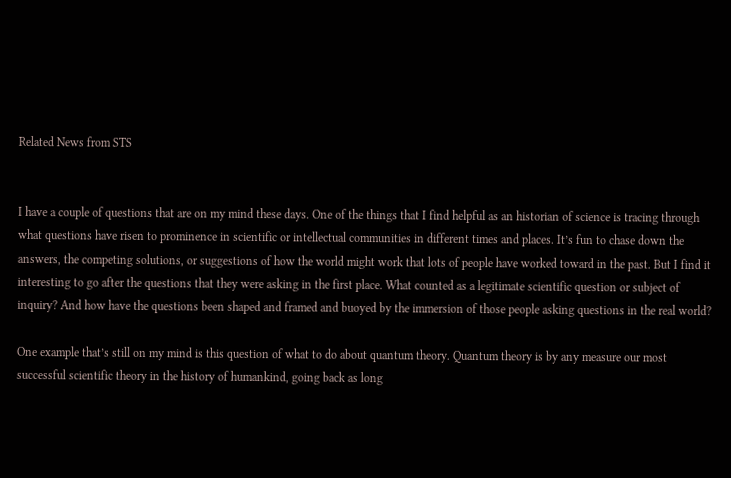Related News from STS


I have a couple of questions that are on my mind these days. One of the things that I find helpful as an historian of science is tracing through what questions have risen to prominence in scientific or intellectual communities in different times and places. It’s fun to chase down the answers, the competing solutions, or suggestions of how the world might work that lots of people have worked toward in the past. But I find it interesting to go after the questions that they were asking in the first place. What counted as a legitimate scientific question or subject of inquiry? And how have the questions been shaped and framed and buoyed by the immersion of those people asking questions in the real world?

One example that’s still on my mind is this question of what to do about quantum theory. Quantum theory is by any measure our most successful scientific theory in the history of humankind, going back as long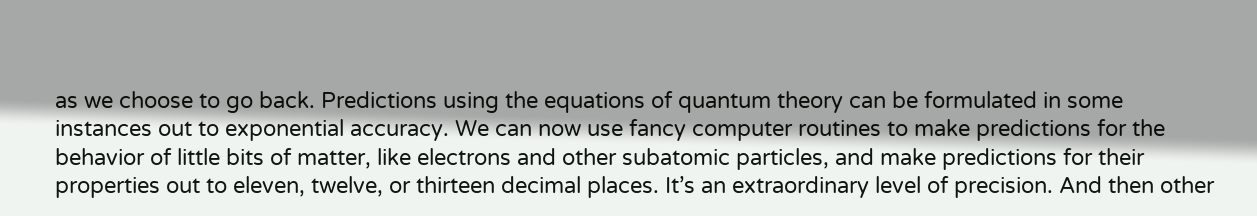as we choose to go back. Predictions using the equations of quantum theory can be formulated in some instances out to exponential accuracy. We can now use fancy computer routines to make predictions for the behavior of little bits of matter, like electrons and other subatomic particles, and make predictions for their properties out to eleven, twelve, or thirteen decimal places. It’s an extraordinary level of precision. And then other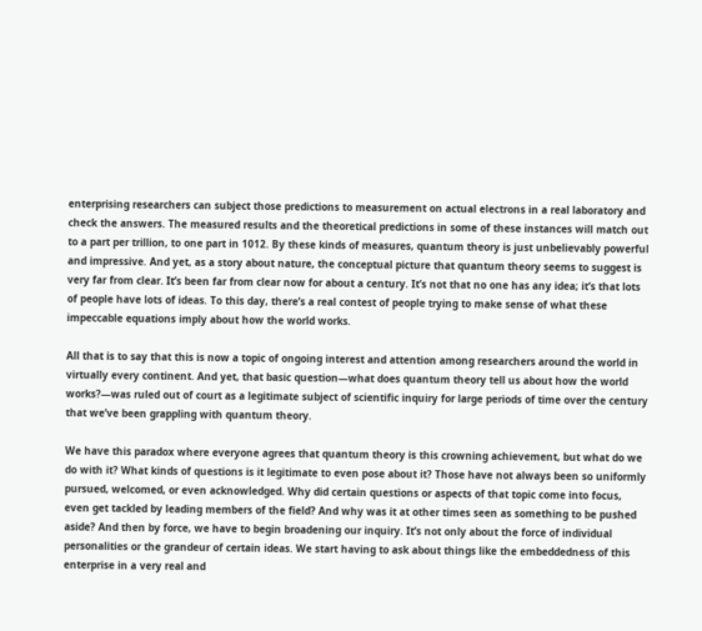enterprising researchers can subject those predictions to measurement on actual electrons in a real laboratory and check the answers. The measured results and the theoretical predictions in some of these instances will match out to a part per trillion, to one part in 1012. By these kinds of measures, quantum theory is just unbelievably powerful and impressive. And yet, as a story about nature, the conceptual picture that quantum theory seems to suggest is very far from clear. It’s been far from clear now for about a century. It’s not that no one has any idea; it’s that lots of people have lots of ideas. To this day, there’s a real contest of people trying to make sense of what these impeccable equations imply about how the world works.

All that is to say that this is now a topic of ongoing interest and attention among researchers around the world in virtually every continent. And yet, that basic question—what does quantum theory tell us about how the world works?—was ruled out of court as a legitimate subject of scientific inquiry for large periods of time over the century that we’ve been grappling with quantum theory.

We have this paradox where everyone agrees that quantum theory is this crowning achievement, but what do we do with it? What kinds of questions is it legitimate to even pose about it? Those have not always been so uniformly pursued, welcomed, or even acknowledged. Why did certain questions or aspects of that topic come into focus, even get tackled by leading members of the field? And why was it at other times seen as something to be pushed aside? And then by force, we have to begin broadening our inquiry. It’s not only about the force of individual personalities or the grandeur of certain ideas. We start having to ask about things like the embeddedness of this enterprise in a very real and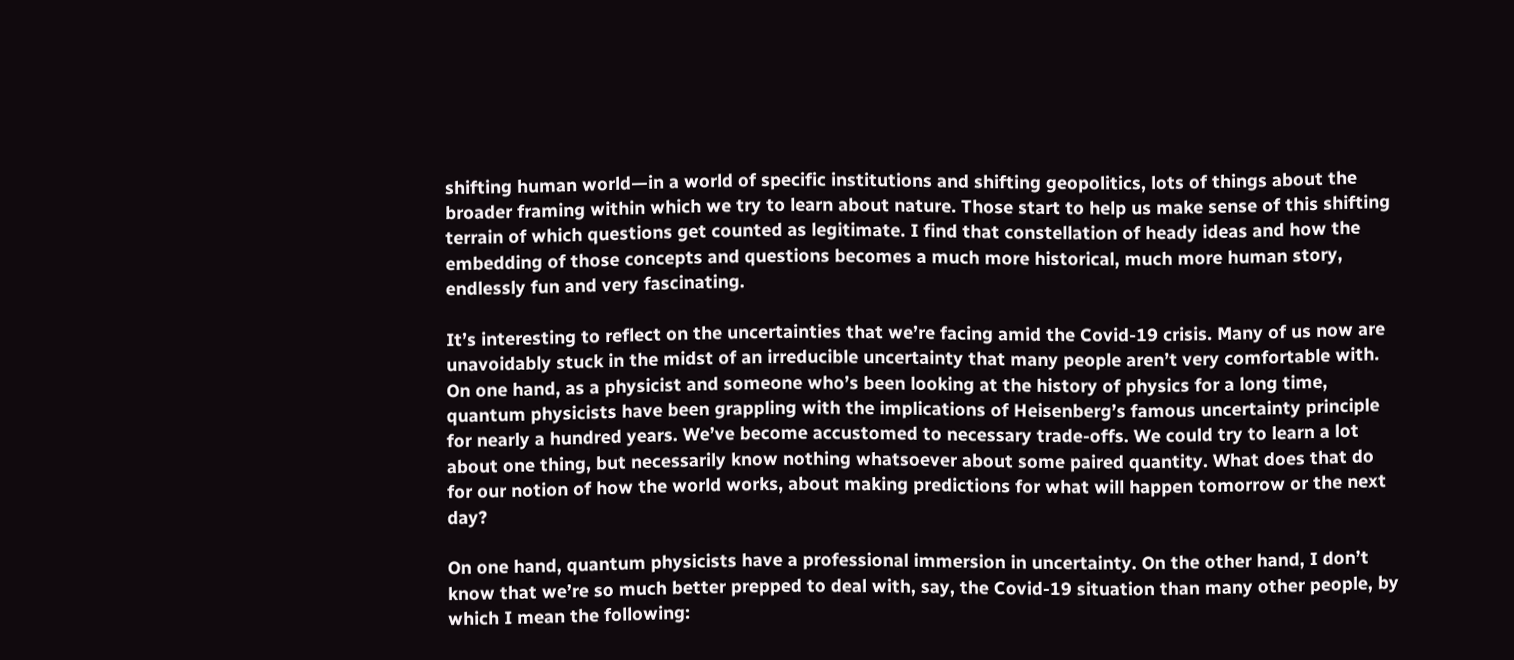shifting human world—in a world of specific institutions and shifting geopolitics, lots of things about the broader framing within which we try to learn about nature. Those start to help us make sense of this shifting terrain of which questions get counted as legitimate. I find that constellation of heady ideas and how the embedding of those concepts and questions becomes a much more historical, much more human story, endlessly fun and very fascinating.

It’s interesting to reflect on the uncertainties that we’re facing amid the Covid-19 crisis. Many of us now are unavoidably stuck in the midst of an irreducible uncertainty that many people aren’t very comfortable with. On one hand, as a physicist and someone who’s been looking at the history of physics for a long time, quantum physicists have been grappling with the implications of Heisenberg’s famous uncertainty principle for nearly a hundred years. We’ve become accustomed to necessary trade-offs. We could try to learn a lot about one thing, but necessarily know nothing whatsoever about some paired quantity. What does that do for our notion of how the world works, about making predictions for what will happen tomorrow or the next day?

On one hand, quantum physicists have a professional immersion in uncertainty. On the other hand, I don’t know that we’re so much better prepped to deal with, say, the Covid-19 situation than many other people, by which I mean the following: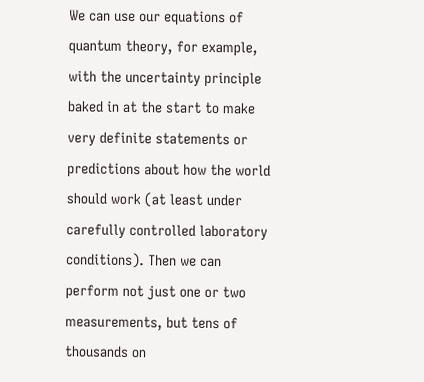We can use our equations of quantum theory, for example, with the uncertainty principle baked in at the start to make very definite statements or predictions about how the world should work (at least under carefully controlled laboratory conditions). Then we can perform not just one or two measurements, but tens of thousands on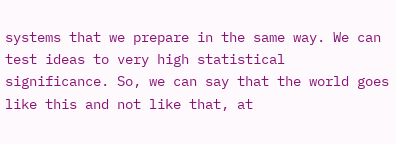systems that we prepare in the same way. We can test ideas to very high statistical significance. So, we can say that the world goes like this and not like that, at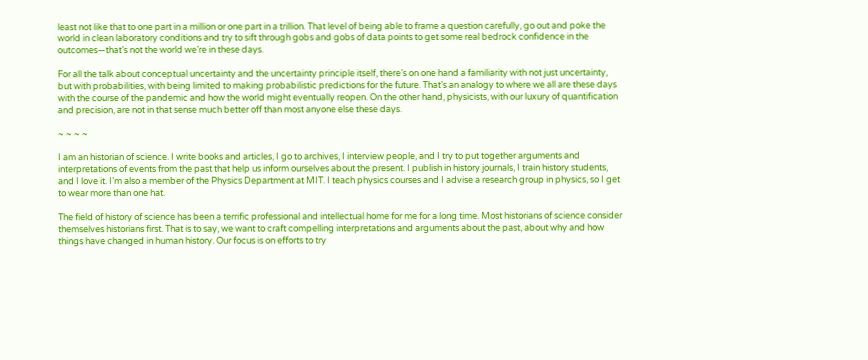least not like that to one part in a million or one part in a trillion. That level of being able to frame a question carefully, go out and poke the world in clean laboratory conditions and try to sift through gobs and gobs of data points to get some real bedrock confidence in the outcomes—that’s not the world we’re in these days.

For all the talk about conceptual uncertainty and the uncertainty principle itself, there’s on one hand a familiarity with not just uncertainty, but with probabilities, with being limited to making probabilistic predictions for the future. That’s an analogy to where we all are these days with the course of the pandemic and how the world might eventually reopen. On the other hand, physicists, with our luxury of quantification and precision, are not in that sense much better off than most anyone else these days.

~ ~ ~ ~

I am an historian of science. I write books and articles, I go to archives, I interview people, and I try to put together arguments and interpretations of events from the past that help us inform ourselves about the present. I publish in history journals, I train history students, and I love it. I’m also a member of the Physics Department at MIT. I teach physics courses and I advise a research group in physics, so I get to wear more than one hat.

The field of history of science has been a terrific professional and intellectual home for me for a long time. Most historians of science consider themselves historians first. That is to say, we want to craft compelling interpretations and arguments about the past, about why and how things have changed in human history. Our focus is on efforts to try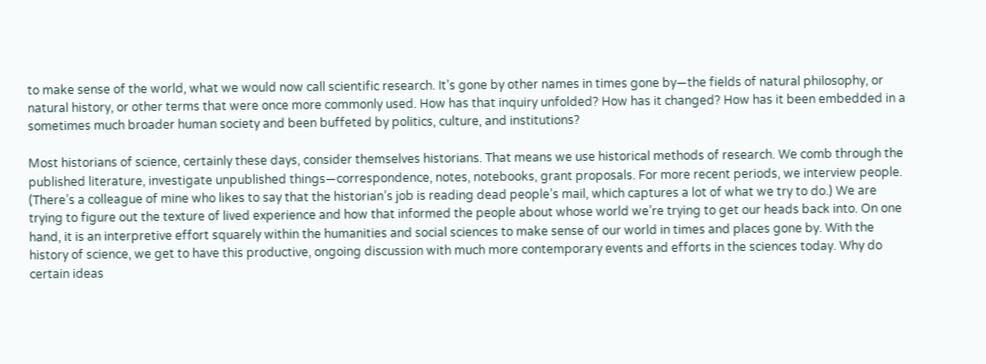to make sense of the world, what we would now call scientific research. It’s gone by other names in times gone by—the fields of natural philosophy, or natural history, or other terms that were once more commonly used. How has that inquiry unfolded? How has it changed? How has it been embedded in a sometimes much broader human society and been buffeted by politics, culture, and institutions?

Most historians of science, certainly these days, consider themselves historians. That means we use historical methods of research. We comb through the published literature, investigate unpublished things—correspondence, notes, notebooks, grant proposals. For more recent periods, we interview people. (There’s a colleague of mine who likes to say that the historian’s job is reading dead people’s mail, which captures a lot of what we try to do.) We are trying to figure out the texture of lived experience and how that informed the people about whose world we’re trying to get our heads back into. On one hand, it is an interpretive effort squarely within the humanities and social sciences to make sense of our world in times and places gone by. With the history of science, we get to have this productive, ongoing discussion with much more contemporary events and efforts in the sciences today. Why do certain ideas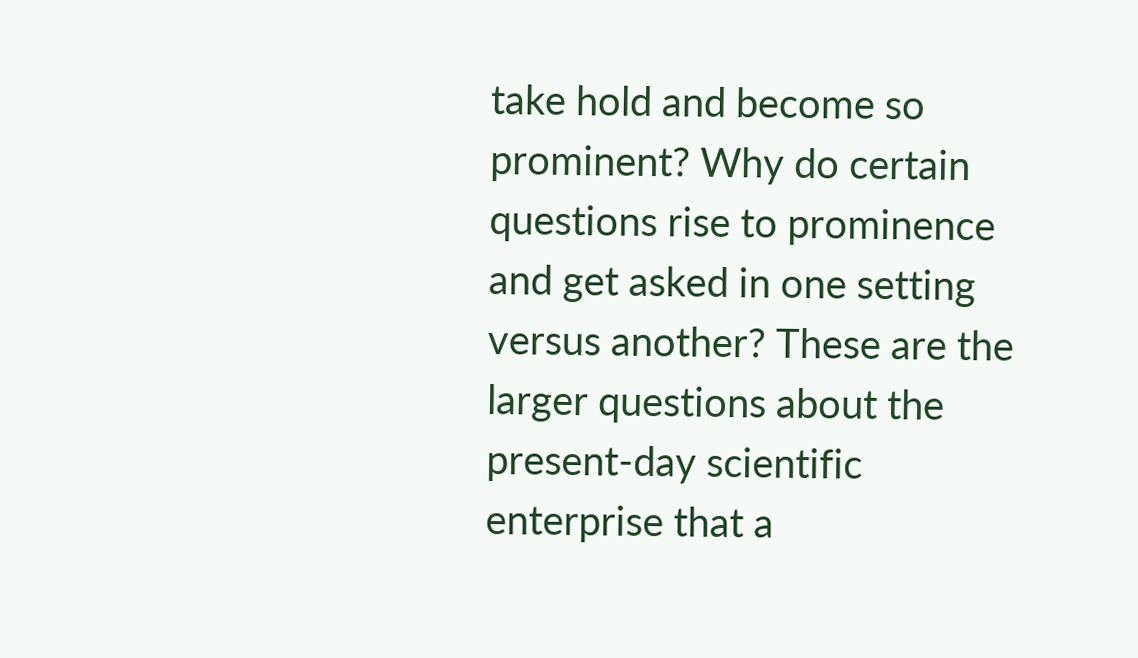take hold and become so prominent? Why do certain questions rise to prominence and get asked in one setting versus another? These are the larger questions about the present-day scientific enterprise that a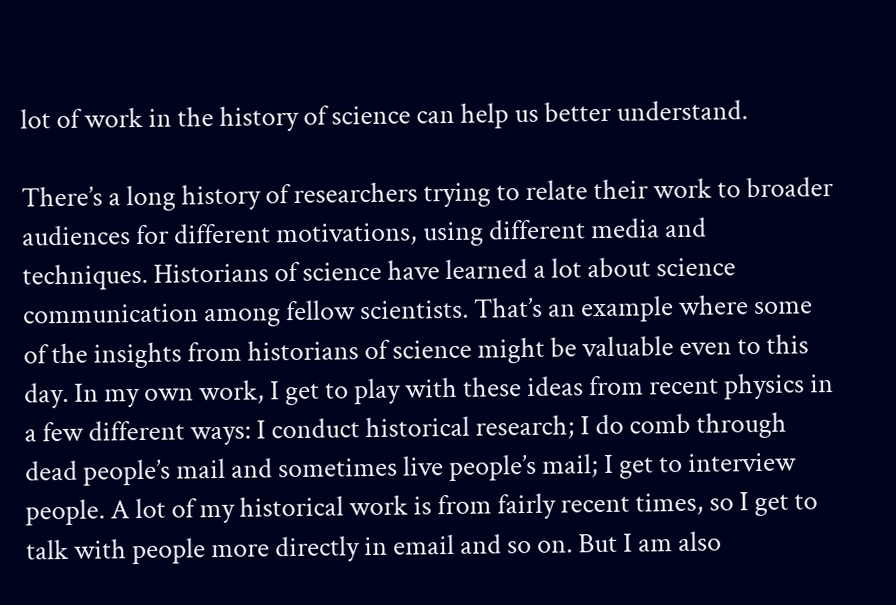lot of work in the history of science can help us better understand.

There’s a long history of researchers trying to relate their work to broader audiences for different motivations, using different media and techniques. Historians of science have learned a lot about science communication among fellow scientists. That’s an example where some of the insights from historians of science might be valuable even to this day. In my own work, I get to play with these ideas from recent physics in a few different ways: I conduct historical research; I do comb through dead people’s mail and sometimes live people’s mail; I get to interview people. A lot of my historical work is from fairly recent times, so I get to talk with people more directly in email and so on. But I am also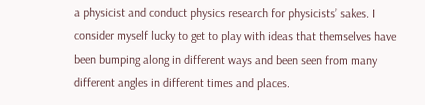a physicist and conduct physics research for physicists’ sakes. I consider myself lucky to get to play with ideas that themselves have been bumping along in different ways and been seen from many different angles in different times and places.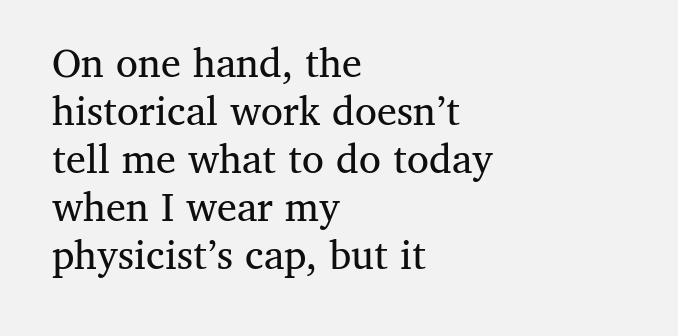On one hand, the historical work doesn’t tell me what to do today when I wear my physicist’s cap, but it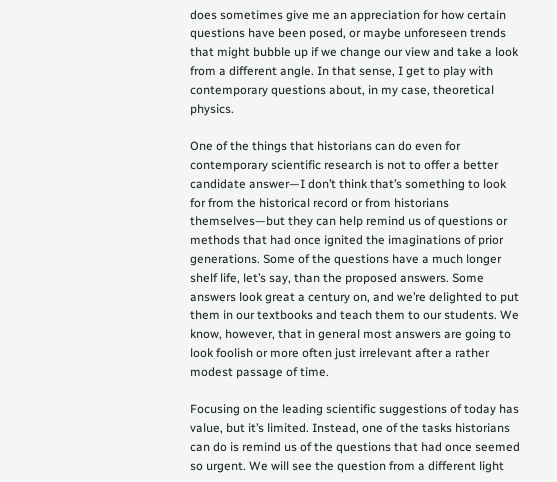does sometimes give me an appreciation for how certain questions have been posed, or maybe unforeseen trends that might bubble up if we change our view and take a look from a different angle. In that sense, I get to play with contemporary questions about, in my case, theoretical physics.

One of the things that historians can do even for contemporary scientific research is not to offer a better candidate answer—I don’t think that’s something to look for from the historical record or from historians themselves—but they can help remind us of questions or methods that had once ignited the imaginations of prior generations. Some of the questions have a much longer shelf life, let’s say, than the proposed answers. Some answers look great a century on, and we’re delighted to put them in our textbooks and teach them to our students. We know, however, that in general most answers are going to look foolish or more often just irrelevant after a rather modest passage of time.

Focusing on the leading scientific suggestions of today has value, but it’s limited. Instead, one of the tasks historians can do is remind us of the questions that had once seemed so urgent. We will see the question from a different light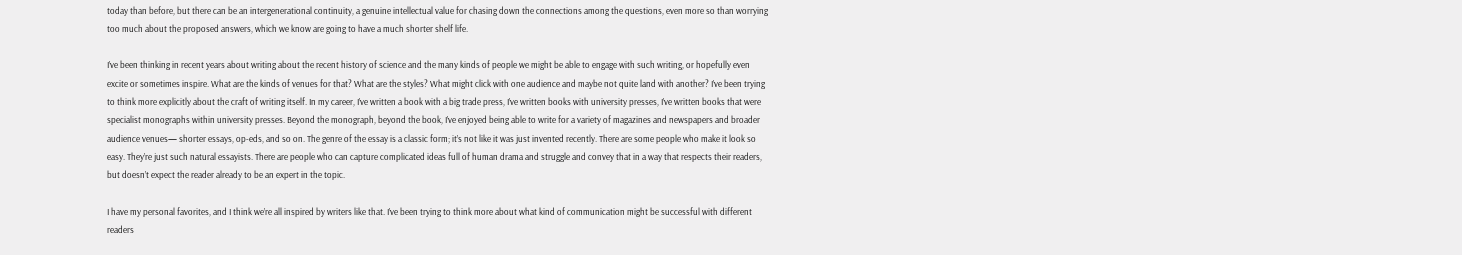today than before, but there can be an intergenerational continuity, a genuine intellectual value for chasing down the connections among the questions, even more so than worrying too much about the proposed answers, which we know are going to have a much shorter shelf life.

I’ve been thinking in recent years about writing about the recent history of science and the many kinds of people we might be able to engage with such writing, or hopefully even excite or sometimes inspire. What are the kinds of venues for that? What are the styles? What might click with one audience and maybe not quite land with another? I’ve been trying to think more explicitly about the craft of writing itself. In my career, I’ve written a book with a big trade press, I’ve written books with university presses, I’ve written books that were specialist monographs within university presses. Beyond the monograph, beyond the book, I’ve enjoyed being able to write for a variety of magazines and newspapers and broader audience venues— shorter essays, op-eds, and so on. The genre of the essay is a classic form; it’s not like it was just invented recently. There are some people who make it look so easy. They’re just such natural essayists. There are people who can capture complicated ideas full of human drama and struggle and convey that in a way that respects their readers, but doesn’t expect the reader already to be an expert in the topic.

I have my personal favorites, and I think we’re all inspired by writers like that. I’ve been trying to think more about what kind of communication might be successful with different readers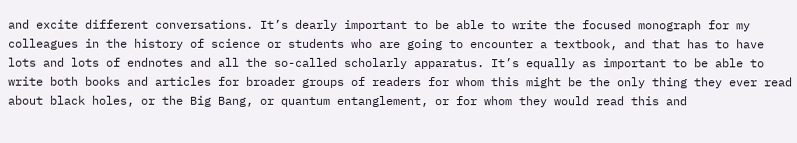and excite different conversations. It’s dearly important to be able to write the focused monograph for my colleagues in the history of science or students who are going to encounter a textbook, and that has to have lots and lots of endnotes and all the so-called scholarly apparatus. It’s equally as important to be able to write both books and articles for broader groups of readers for whom this might be the only thing they ever read about black holes, or the Big Bang, or quantum entanglement, or for whom they would read this and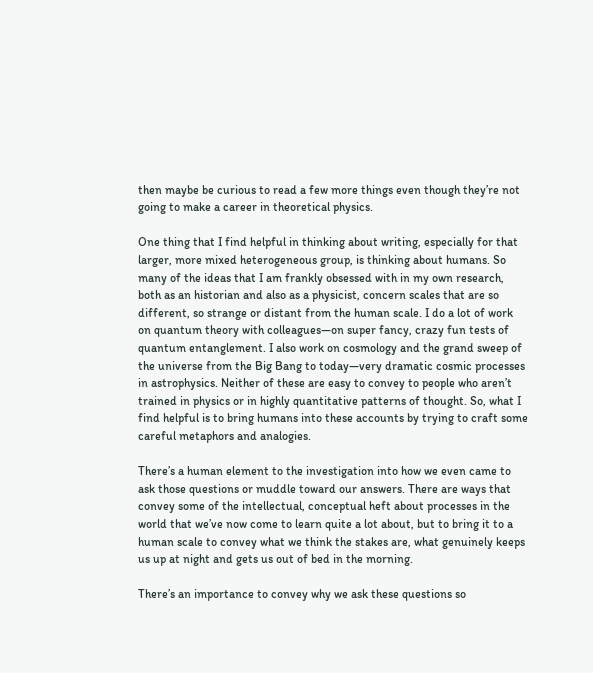then maybe be curious to read a few more things even though they’re not going to make a career in theoretical physics.

One thing that I find helpful in thinking about writing, especially for that larger, more mixed heterogeneous group, is thinking about humans. So many of the ideas that I am frankly obsessed with in my own research, both as an historian and also as a physicist, concern scales that are so different, so strange or distant from the human scale. I do a lot of work on quantum theory with colleagues—on super fancy, crazy fun tests of quantum entanglement. I also work on cosmology and the grand sweep of the universe from the Big Bang to today—very dramatic cosmic processes in astrophysics. Neither of these are easy to convey to people who aren’t trained in physics or in highly quantitative patterns of thought. So, what I find helpful is to bring humans into these accounts by trying to craft some careful metaphors and analogies.

There’s a human element to the investigation into how we even came to ask those questions or muddle toward our answers. There are ways that convey some of the intellectual, conceptual heft about processes in the world that we’ve now come to learn quite a lot about, but to bring it to a human scale to convey what we think the stakes are, what genuinely keeps us up at night and gets us out of bed in the morning.

There’s an importance to convey why we ask these questions so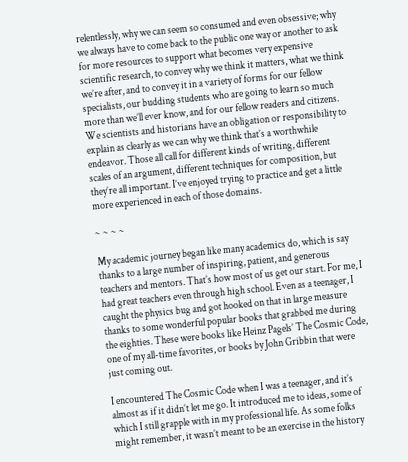relentlessly, why we can seem so consumed and even obsessive; why we always have to come back to the public one way or another to ask for more resources to support what becomes very expensive scientific research, to convey why we think it matters, what we think we’re after, and to convey it in a variety of forms for our fellow specialists, our budding students who are going to learn so much more than we’ll ever know, and for our fellow readers and citizens. We scientists and historians have an obligation or responsibility to explain as clearly as we can why we think that’s a worthwhile endeavor. Those all call for different kinds of writing, different scales of an argument, different techniques for composition, but they’re all important. I’ve enjoyed trying to practice and get a little more experienced in each of those domains.

~ ~ ~ ~

My academic journey began like many academics do, which is say thanks to a large number of inspiring, patient, and generous teachers and mentors. That’s how most of us get our start. For me, I had great teachers even through high school. Even as a teenager, I caught the physics bug and got hooked on that in large measure thanks to some wonderful popular books that grabbed me during the eighties. These were books like Heinz Pagels’ The Cosmic Code, one of my all-time favorites, or books by John Gribbin that were just coming out.

I encountered The Cosmic Code when I was a teenager, and it’s almost as if it didn’t let me go. It introduced me to ideas, some of which I still grapple with in my professional life. As some folks might remember, it wasn’t meant to be an exercise in the history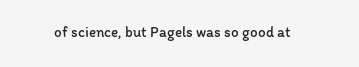of science, but Pagels was so good at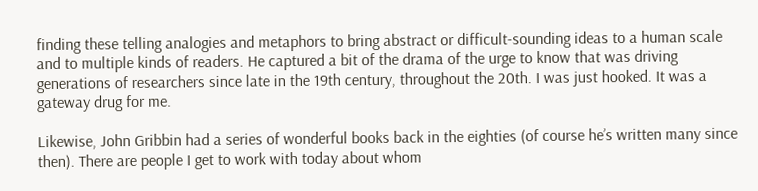finding these telling analogies and metaphors to bring abstract or difficult-sounding ideas to a human scale and to multiple kinds of readers. He captured a bit of the drama of the urge to know that was driving generations of researchers since late in the 19th century, throughout the 20th. I was just hooked. It was a gateway drug for me.

Likewise, John Gribbin had a series of wonderful books back in the eighties (of course he’s written many since then). There are people I get to work with today about whom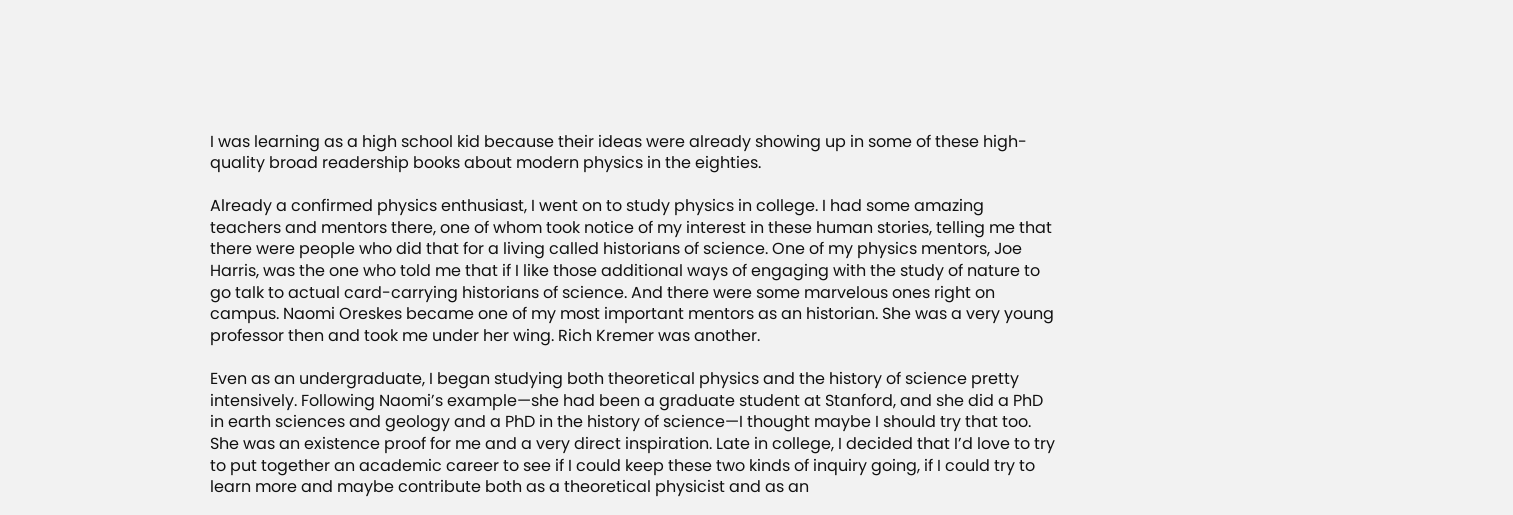I was learning as a high school kid because their ideas were already showing up in some of these high-quality broad readership books about modern physics in the eighties.

Already a confirmed physics enthusiast, I went on to study physics in college. I had some amazing teachers and mentors there, one of whom took notice of my interest in these human stories, telling me that there were people who did that for a living called historians of science. One of my physics mentors, Joe Harris, was the one who told me that if I like those additional ways of engaging with the study of nature to go talk to actual card-carrying historians of science. And there were some marvelous ones right on campus. Naomi Oreskes became one of my most important mentors as an historian. She was a very young professor then and took me under her wing. Rich Kremer was another.

Even as an undergraduate, I began studying both theoretical physics and the history of science pretty intensively. Following Naomi’s example—she had been a graduate student at Stanford, and she did a PhD in earth sciences and geology and a PhD in the history of science—I thought maybe I should try that too. She was an existence proof for me and a very direct inspiration. Late in college, I decided that I’d love to try to put together an academic career to see if I could keep these two kinds of inquiry going, if I could try to learn more and maybe contribute both as a theoretical physicist and as an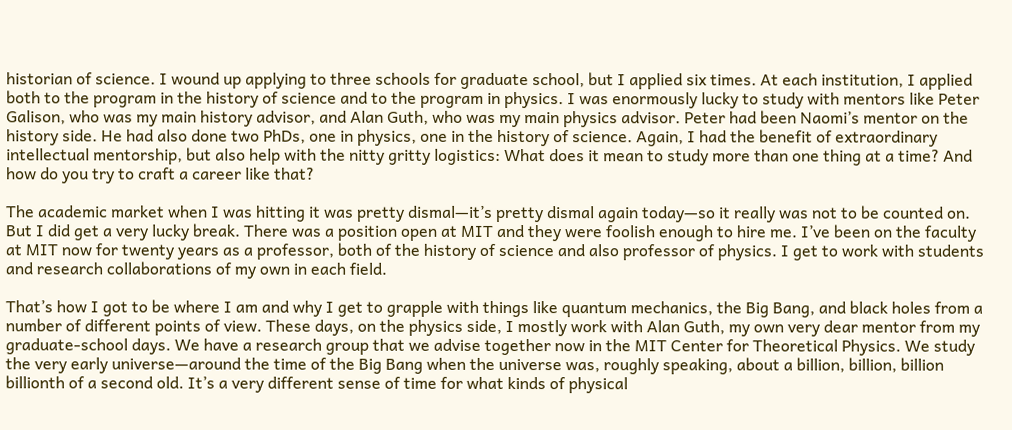historian of science. I wound up applying to three schools for graduate school, but I applied six times. At each institution, I applied both to the program in the history of science and to the program in physics. I was enormously lucky to study with mentors like Peter Galison, who was my main history advisor, and Alan Guth, who was my main physics advisor. Peter had been Naomi’s mentor on the history side. He had also done two PhDs, one in physics, one in the history of science. Again, I had the benefit of extraordinary intellectual mentorship, but also help with the nitty gritty logistics: What does it mean to study more than one thing at a time? And how do you try to craft a career like that?

The academic market when I was hitting it was pretty dismal—it’s pretty dismal again today—so it really was not to be counted on. But I did get a very lucky break. There was a position open at MIT and they were foolish enough to hire me. I’ve been on the faculty at MIT now for twenty years as a professor, both of the history of science and also professor of physics. I get to work with students and research collaborations of my own in each field.

That’s how I got to be where I am and why I get to grapple with things like quantum mechanics, the Big Bang, and black holes from a number of different points of view. These days, on the physics side, I mostly work with Alan Guth, my own very dear mentor from my graduate-school days. We have a research group that we advise together now in the MIT Center for Theoretical Physics. We study the very early universe—around the time of the Big Bang when the universe was, roughly speaking, about a billion, billion, billion billionth of a second old. It’s a very different sense of time for what kinds of physical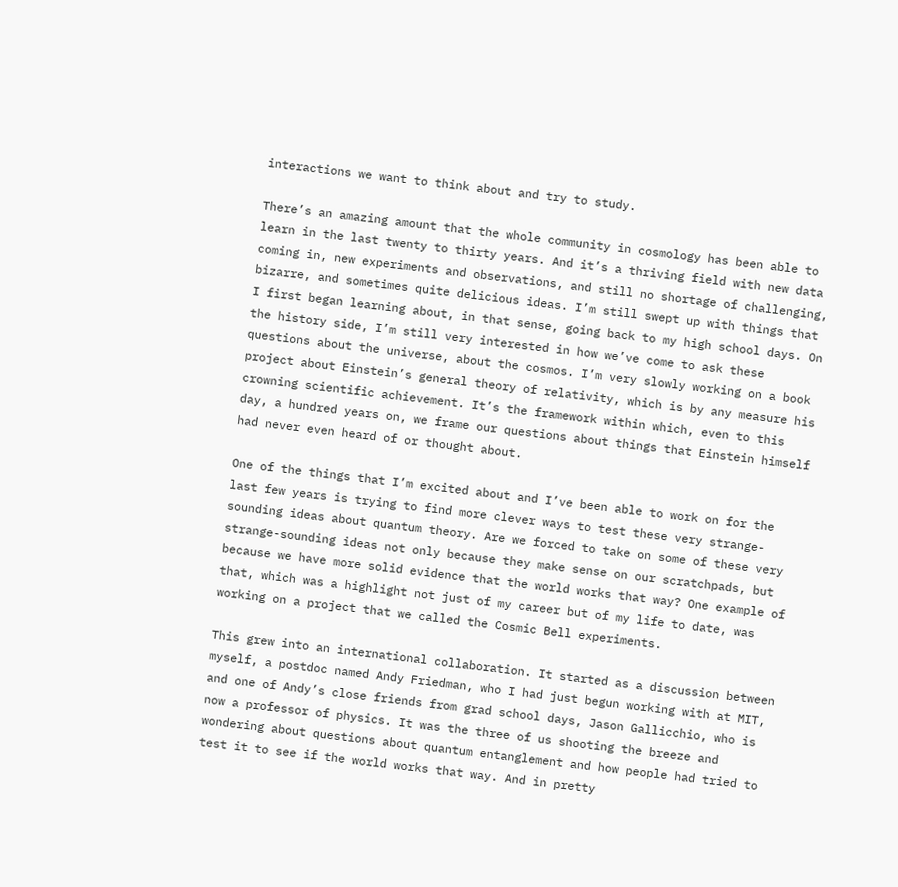interactions we want to think about and try to study.

There’s an amazing amount that the whole community in cosmology has been able to learn in the last twenty to thirty years. And it’s a thriving field with new data coming in, new experiments and observations, and still no shortage of challenging, bizarre, and sometimes quite delicious ideas. I’m still swept up with things that I first began learning about, in that sense, going back to my high school days. On the history side, I’m still very interested in how we’ve come to ask these questions about the universe, about the cosmos. I’m very slowly working on a book project about Einstein’s general theory of relativity, which is by any measure his crowning scientific achievement. It’s the framework within which, even to this day, a hundred years on, we frame our questions about things that Einstein himself had never even heard of or thought about.

One of the things that I’m excited about and I’ve been able to work on for the last few years is trying to find more clever ways to test these very strange-sounding ideas about quantum theory. Are we forced to take on some of these very strange-sounding ideas not only because they make sense on our scratchpads, but because we have more solid evidence that the world works that way? One example of that, which was a highlight not just of my career but of my life to date, was working on a project that we called the Cosmic Bell experiments.

This grew into an international collaboration. It started as a discussion between myself, a postdoc named Andy Friedman, who I had just begun working with at MIT, and one of Andy’s close friends from grad school days, Jason Gallicchio, who is now a professor of physics. It was the three of us shooting the breeze and wondering about questions about quantum entanglement and how people had tried to test it to see if the world works that way. And in pretty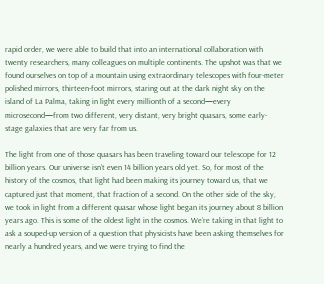rapid order, we were able to build that into an international collaboration with twenty researchers, many colleagues on multiple continents. The upshot was that we found ourselves on top of a mountain using extraordinary telescopes with four-meter polished mirrors, thirteen-foot mirrors, staring out at the dark night sky on the island of La Palma, taking in light every millionth of a second—every microsecond—from two different, very distant, very bright quasars, some early-stage galaxies that are very far from us.

The light from one of those quasars has been traveling toward our telescope for 12 billion years. Our universe isn’t even 14 billion years old yet. So, for most of the history of the cosmos, that light had been making its journey toward us, that we captured just that moment, that fraction of a second. On the other side of the sky, we took in light from a different quasar whose light began its journey about 8 billion years ago. This is some of the oldest light in the cosmos. We’re taking in that light to ask a souped-up version of a question that physicists have been asking themselves for nearly a hundred years, and we were trying to find the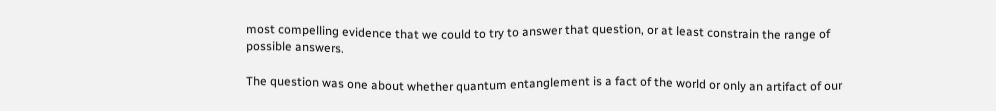most compelling evidence that we could to try to answer that question, or at least constrain the range of possible answers.

The question was one about whether quantum entanglement is a fact of the world or only an artifact of our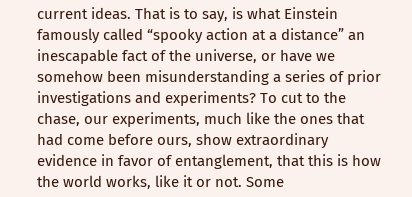current ideas. That is to say, is what Einstein famously called “spooky action at a distance” an inescapable fact of the universe, or have we somehow been misunderstanding a series of prior investigations and experiments? To cut to the chase, our experiments, much like the ones that had come before ours, show extraordinary evidence in favor of entanglement, that this is how the world works, like it or not. Some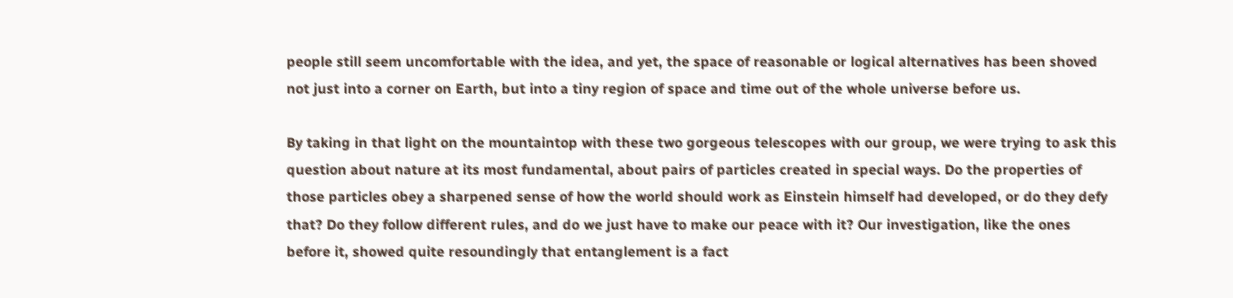people still seem uncomfortable with the idea, and yet, the space of reasonable or logical alternatives has been shoved not just into a corner on Earth, but into a tiny region of space and time out of the whole universe before us.

By taking in that light on the mountaintop with these two gorgeous telescopes with our group, we were trying to ask this question about nature at its most fundamental, about pairs of particles created in special ways. Do the properties of those particles obey a sharpened sense of how the world should work as Einstein himself had developed, or do they defy that? Do they follow different rules, and do we just have to make our peace with it? Our investigation, like the ones before it, showed quite resoundingly that entanglement is a fact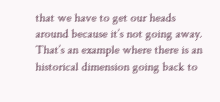that we have to get our heads around because it’s not going away. That’s an example where there is an historical dimension going back to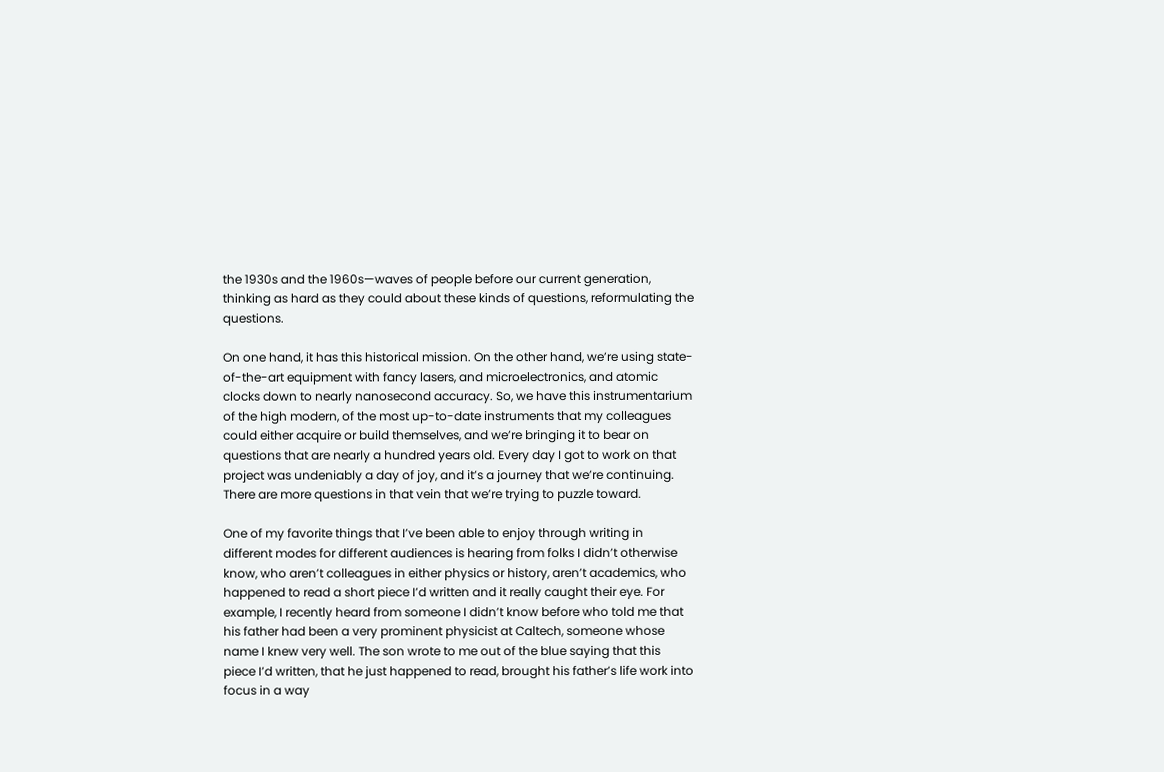the 1930s and the 1960s—waves of people before our current generation, thinking as hard as they could about these kinds of questions, reformulating the questions.

On one hand, it has this historical mission. On the other hand, we’re using state-of-the-art equipment with fancy lasers, and microelectronics, and atomic clocks down to nearly nanosecond accuracy. So, we have this instrumentarium of the high modern, of the most up-to-date instruments that my colleagues could either acquire or build themselves, and we’re bringing it to bear on questions that are nearly a hundred years old. Every day I got to work on that project was undeniably a day of joy, and it’s a journey that we’re continuing. There are more questions in that vein that we’re trying to puzzle toward.

One of my favorite things that I’ve been able to enjoy through writing in different modes for different audiences is hearing from folks I didn’t otherwise know, who aren’t colleagues in either physics or history, aren’t academics, who happened to read a short piece I’d written and it really caught their eye. For example, I recently heard from someone I didn’t know before who told me that his father had been a very prominent physicist at Caltech, someone whose name I knew very well. The son wrote to me out of the blue saying that this piece I’d written, that he just happened to read, brought his father’s life work into focus in a way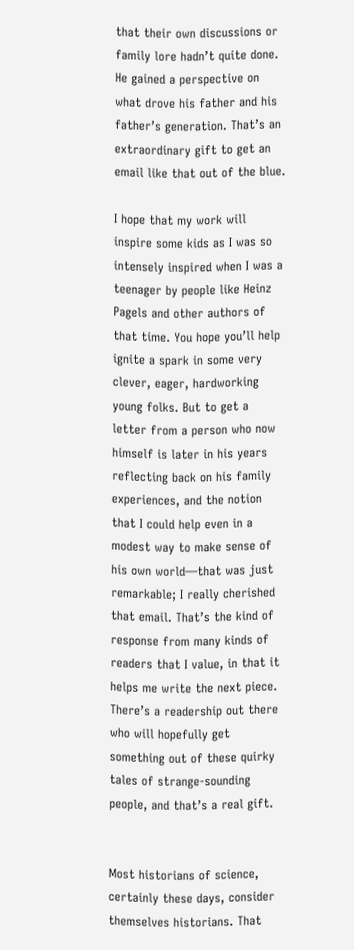that their own discussions or family lore hadn’t quite done. He gained a perspective on what drove his father and his father’s generation. That’s an extraordinary gift to get an email like that out of the blue.

I hope that my work will inspire some kids as I was so intensely inspired when I was a teenager by people like Heinz Pagels and other authors of that time. You hope you’ll help ignite a spark in some very clever, eager, hardworking young folks. But to get a letter from a person who now himself is later in his years reflecting back on his family experiences, and the notion that I could help even in a modest way to make sense of his own world—that was just remarkable; I really cherished that email. That’s the kind of response from many kinds of readers that I value, in that it helps me write the next piece. There’s a readership out there who will hopefully get something out of these quirky tales of strange-sounding people, and that’s a real gift.


Most historians of science, certainly these days, consider themselves historians. That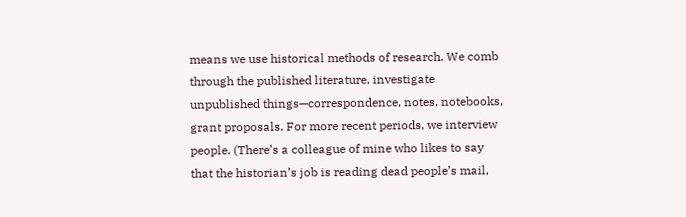means we use historical methods of research. We comb through the published literature, investigate unpublished things—correspondence, notes, notebooks, grant proposals. For more recent periods, we interview people. (There’s a colleague of mine who likes to say that the historian’s job is reading dead people’s mail,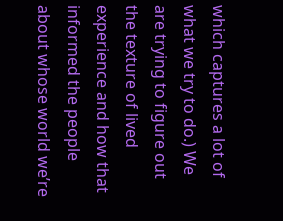which captures a lot of what we try to do.) We are trying to figure out the texture of lived experience and how that informed the people about whose world we’re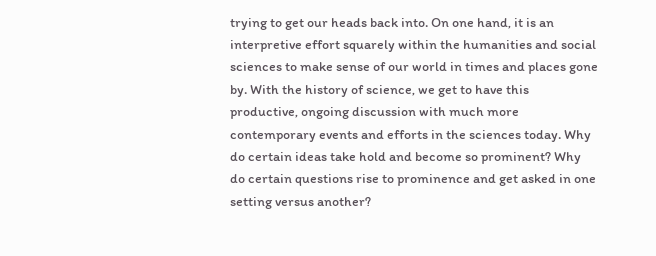trying to get our heads back into. On one hand, it is an interpretive effort squarely within the humanities and social sciences to make sense of our world in times and places gone by. With the history of science, we get to have this productive, ongoing discussion with much more contemporary events and efforts in the sciences today. Why do certain ideas take hold and become so prominent? Why do certain questions rise to prominence and get asked in one setting versus another?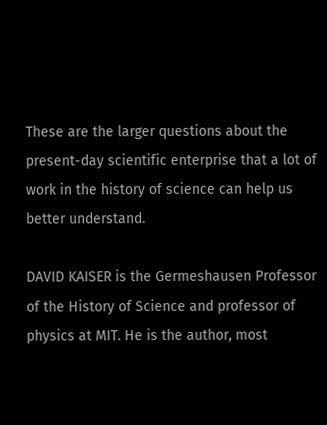These are the larger questions about the present-day scientific enterprise that a lot of work in the history of science can help us better understand.

DAVID KAISER is the Germeshausen Professor of the History of Science and professor of physics at MIT. He is the author, most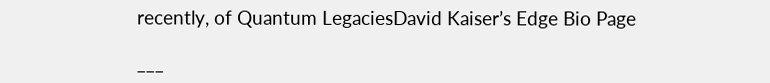recently, of Quantum LegaciesDavid Kaiser’s Edge Bio Page

___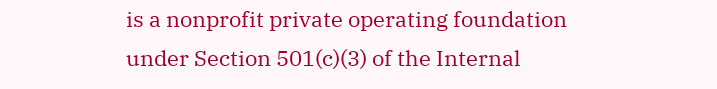is a nonprofit private operating foundation under Section 501(c)(3) of the Internal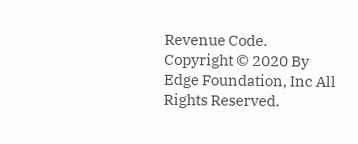Revenue Code.
Copyright © 2020 By Edge Foundation, Inc All Rights Reserved.